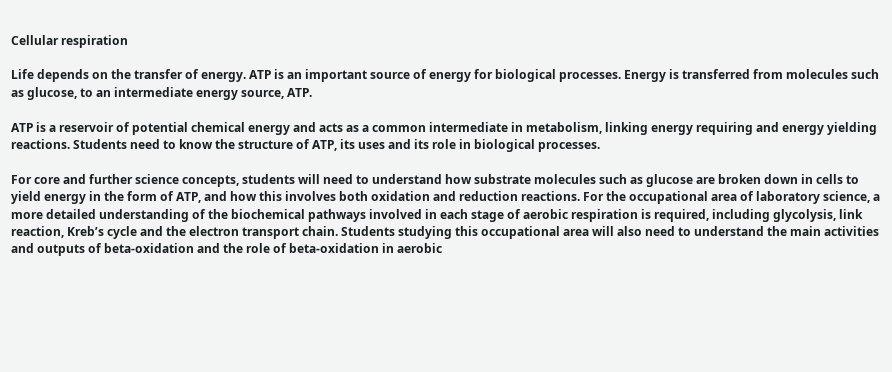Cellular respiration

Life depends on the transfer of energy. ATP is an important source of energy for biological processes. Energy is transferred from molecules such as glucose, to an intermediate energy source, ATP.

ATP is a reservoir of potential chemical energy and acts as a common intermediate in metabolism, linking energy requiring and energy yielding reactions. Students need to know the structure of ATP, its uses and its role in biological processes.

For core and further science concepts, students will need to understand how substrate molecules such as glucose are broken down in cells to yield energy in the form of ATP, and how this involves both oxidation and reduction reactions. For the occupational area of laboratory science, a more detailed understanding of the biochemical pathways involved in each stage of aerobic respiration is required, including glycolysis, link reaction, Kreb’s cycle and the electron transport chain. Students studying this occupational area will also need to understand the main activities and outputs of beta-oxidation and the role of beta-oxidation in aerobic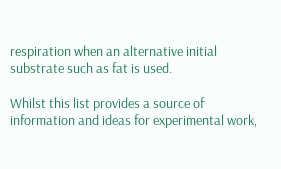respiration when an alternative initial substrate such as fat is used.

Whilst this list provides a source of information and ideas for experimental work,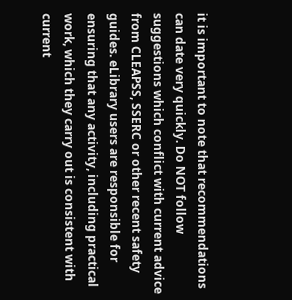it is important to note that recommendations can date very quickly. Do NOT follow suggestions which conflict with current advice from CLEAPSS, SSERC or other recent safety guides. eLibrary users are responsible for ensuring that any activity, including practical work, which they carry out is consistent with current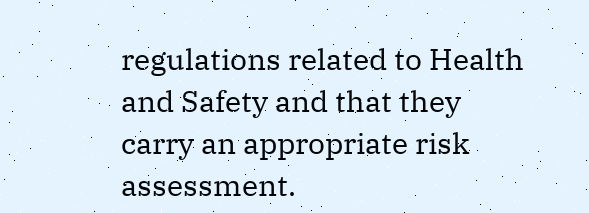regulations related to Health and Safety and that they carry an appropriate risk assessment.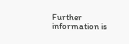Further information is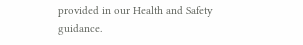provided in our Health and Safety guidance.